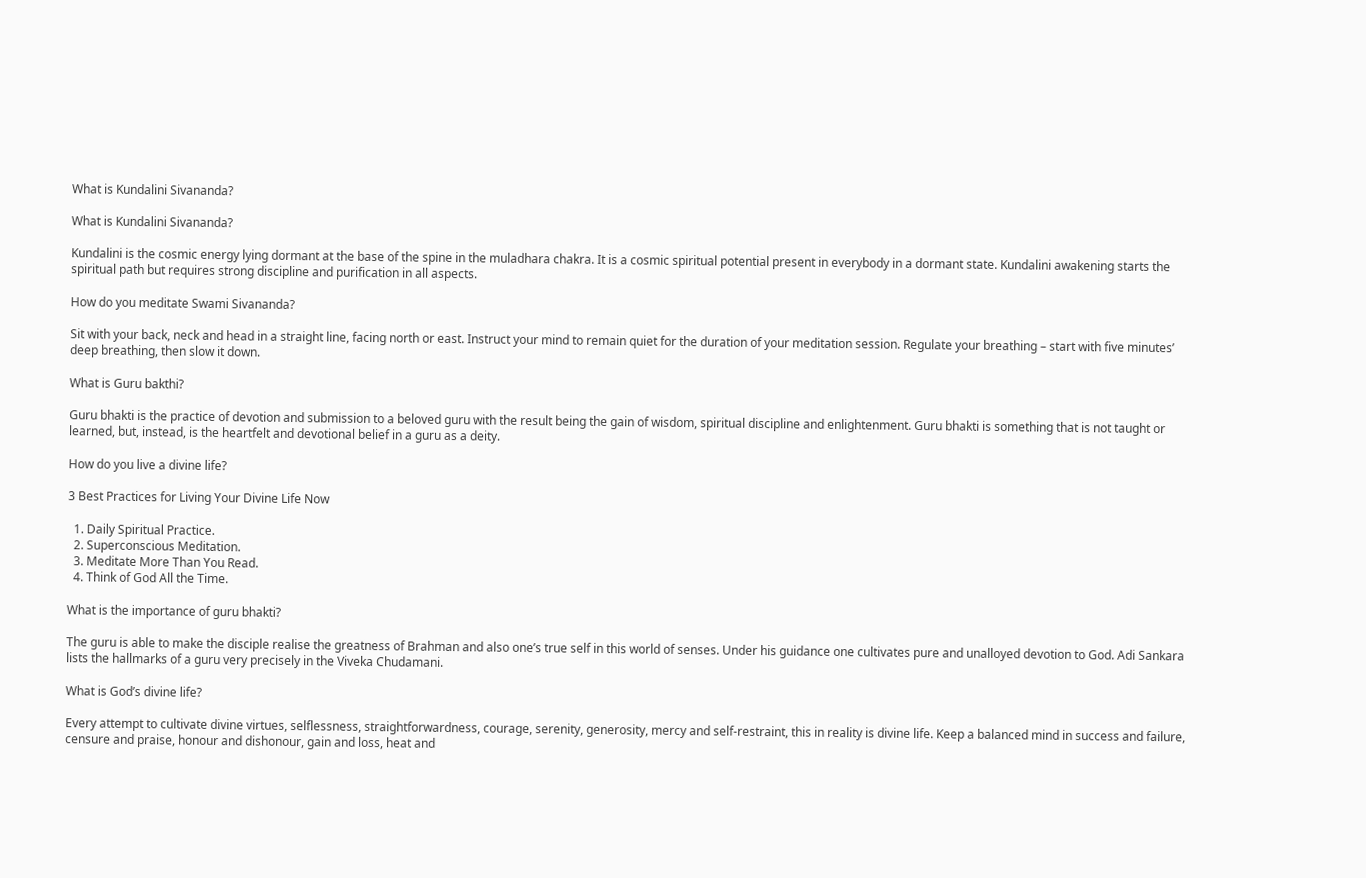What is Kundalini Sivananda?

What is Kundalini Sivananda?

Kundalini is the cosmic energy lying dormant at the base of the spine in the muladhara chakra. It is a cosmic spiritual potential present in everybody in a dormant state. Kundalini awakening starts the spiritual path but requires strong discipline and purification in all aspects.

How do you meditate Swami Sivananda?

Sit with your back, neck and head in a straight line, facing north or east. Instruct your mind to remain quiet for the duration of your meditation session. Regulate your breathing – start with five minutes’ deep breathing, then slow it down.

What is Guru bakthi?

Guru bhakti is the practice of devotion and submission to a beloved guru with the result being the gain of wisdom, spiritual discipline and enlightenment. Guru bhakti is something that is not taught or learned, but, instead, is the heartfelt and devotional belief in a guru as a deity.

How do you live a divine life?

3 Best Practices for Living Your Divine Life Now

  1. Daily Spiritual Practice.
  2. Superconscious Meditation.
  3. Meditate More Than You Read.
  4. Think of God All the Time.

What is the importance of guru bhakti?

The guru is able to make the disciple realise the greatness of Brahman and also one’s true self in this world of senses. Under his guidance one cultivates pure and unalloyed devotion to God. Adi Sankara lists the hallmarks of a guru very precisely in the Viveka Chudamani.

What is God’s divine life?

Every attempt to cultivate divine virtues, selflessness, straightforwardness, courage, serenity, generosity, mercy and self-restraint, this in reality is divine life. Keep a balanced mind in success and failure, censure and praise, honour and dishonour, gain and loss, heat and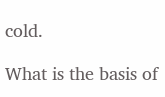cold.

What is the basis of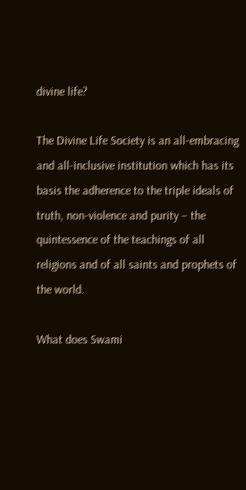divine life?

The Divine Life Society is an all-embracing and all-inclusive institution which has its basis the adherence to the triple ideals of truth, non-violence and purity – the quintessence of the teachings of all religions and of all saints and prophets of the world.

What does Swami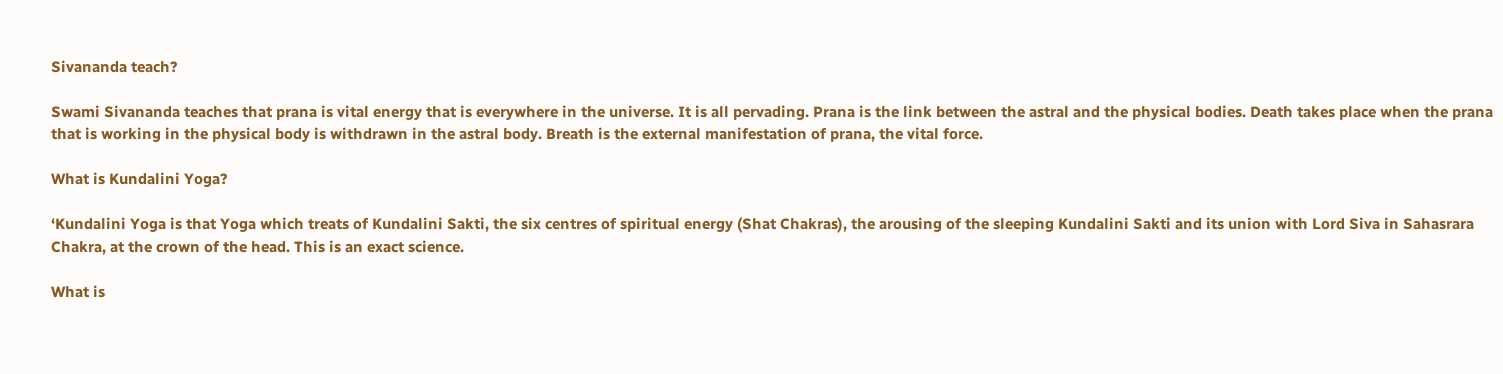Sivananda teach?

Swami Sivananda teaches that prana is vital energy that is everywhere in the universe. It is all pervading. Prana is the link between the astral and the physical bodies. Death takes place when the prana that is working in the physical body is withdrawn in the astral body. Breath is the external manifestation of prana, the vital force.

What is Kundalini Yoga?

‘Kundalini Yoga is that Yoga which treats of Kundalini Sakti, the six centres of spiritual energy (Shat Chakras), the arousing of the sleeping Kundalini Sakti and its union with Lord Siva in Sahasrara Chakra, at the crown of the head. This is an exact science.

What is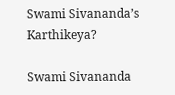Swami Sivananda’s Karthikeya?

Swami Sivananda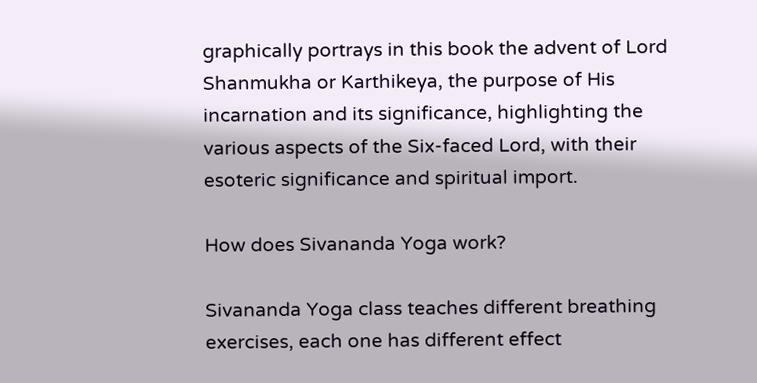graphically portrays in this book the advent of Lord Shanmukha or Karthikeya, the purpose of His incarnation and its significance, highlighting the various aspects of the Six-faced Lord, with their esoteric significance and spiritual import.

How does Sivananda Yoga work?

Sivananda Yoga class teaches different breathing exercises, each one has different effect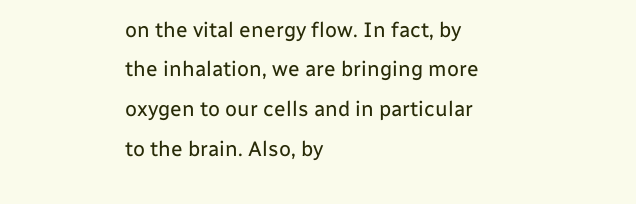on the vital energy flow. In fact, by the inhalation, we are bringing more oxygen to our cells and in particular to the brain. Also, by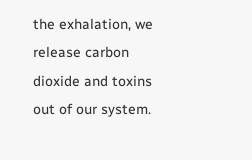the exhalation, we release carbon dioxide and toxins out of our system.